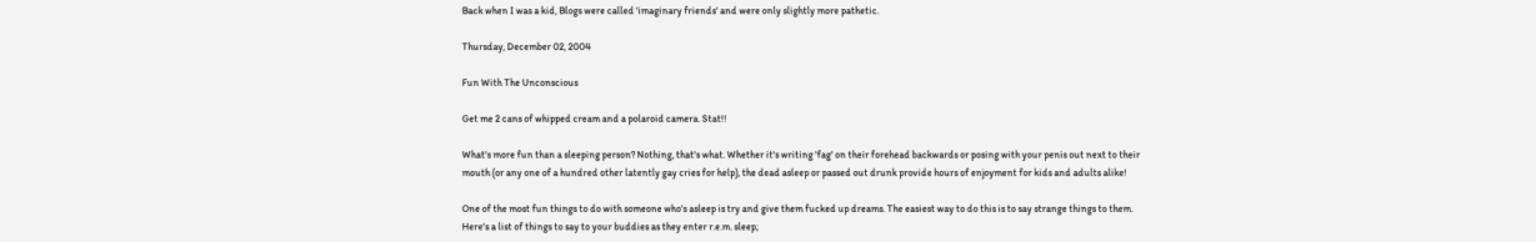Back when I was a kid, Blogs were called 'imaginary friends' and were only slightly more pathetic.

Thursday, December 02, 2004

Fun With The Unconscious

Get me 2 cans of whipped cream and a polaroid camera. Stat!!

What's more fun than a sleeping person? Nothing, that's what. Whether it's writing 'fag' on their forehead backwards or posing with your penis out next to their mouth (or any one of a hundred other latently gay cries for help), the dead asleep or passed out drunk provide hours of enjoyment for kids and adults alike!

One of the most fun things to do with someone who's asleep is try and give them fucked up dreams. The easiest way to do this is to say strange things to them. Here's a list of things to say to your buddies as they enter r.e.m. sleep;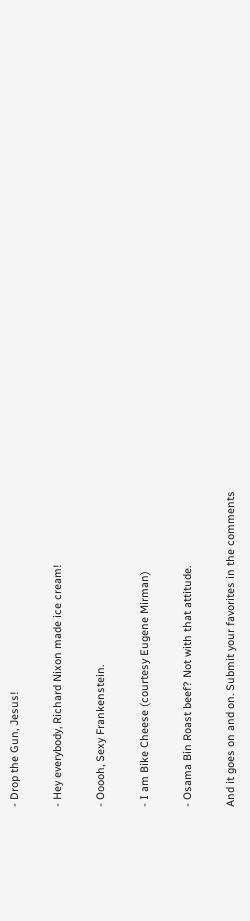- Drop the Gun, Jesus!

- Hey everybody, Richard Nixon made ice cream!

- Ooooh, Sexy Frankenstein.

- I am Bike Cheese (courtesy Eugene Mirman)

- Osama Bin Roast beef? Not with that attitude.

And it goes on and on. Submit your favorites in the comments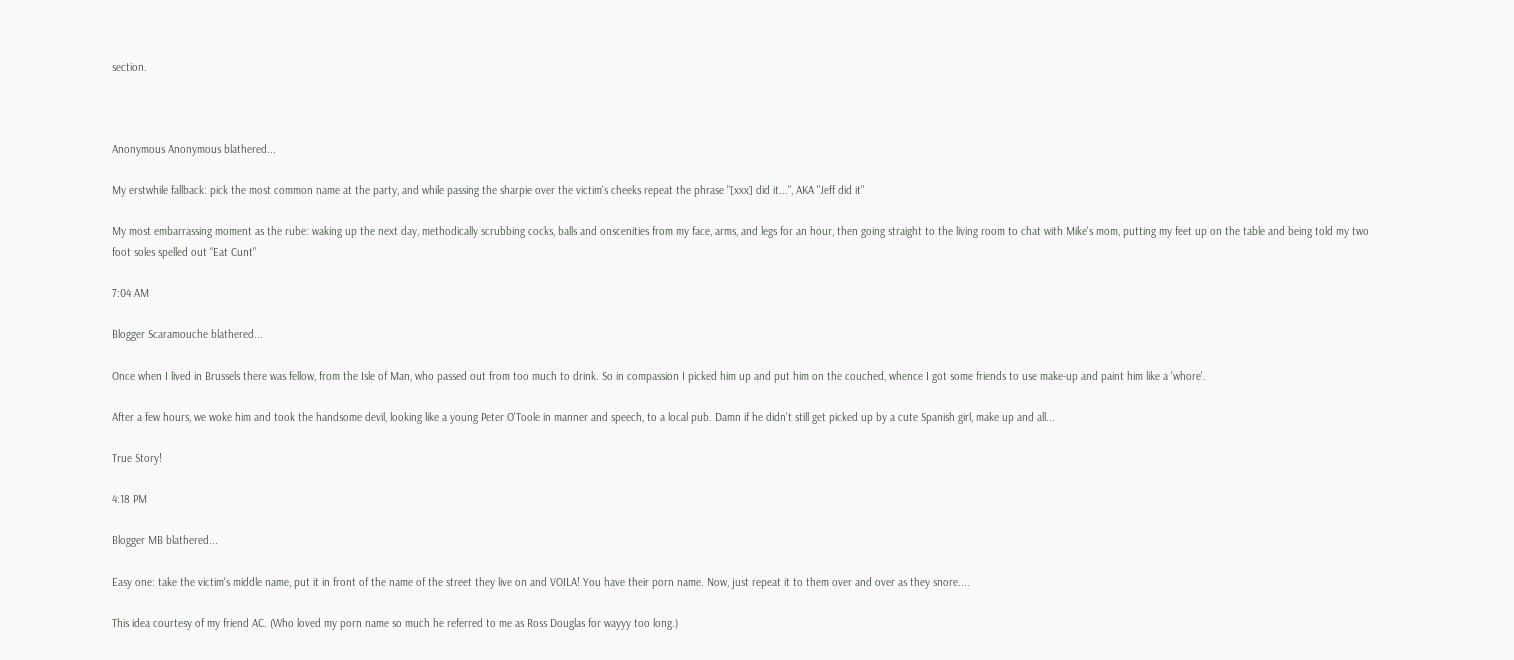section.



Anonymous Anonymous blathered...

My erstwhile fallback: pick the most common name at the party, and while passing the sharpie over the victim's cheeks repeat the phrase "[xxx] did it...", AKA "Jeff did it"

My most embarrassing moment as the rube: waking up the next day, methodically scrubbing cocks, balls and onscenities from my face, arms, and legs for an hour, then going straight to the living room to chat with Mike's mom, putting my feet up on the table and being told my two foot soles spelled out "Eat Cunt"

7:04 AM

Blogger Scaramouche blathered...

Once when I lived in Brussels there was fellow, from the Isle of Man, who passed out from too much to drink. So in compassion I picked him up and put him on the couched, whence I got some friends to use make-up and paint him like a 'whore'.

After a few hours, we woke him and took the handsome devil, looking like a young Peter O'Toole in manner and speech, to a local pub. Damn if he didn't still get picked up by a cute Spanish girl, make up and all...

True Story!

4:18 PM

Blogger MB blathered...

Easy one: take the victim's middle name, put it in front of the name of the street they live on and VOILA! You have their porn name. Now, just repeat it to them over and over as they snore....

This idea courtesy of my friend AC. (Who loved my porn name so much he referred to me as Ross Douglas for wayyy too long.)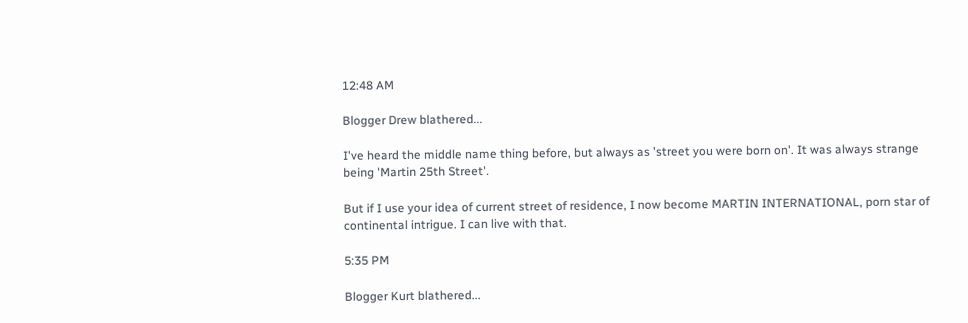12:48 AM

Blogger Drew blathered...

I've heard the middle name thing before, but always as 'street you were born on'. It was always strange being 'Martin 25th Street'.

But if I use your idea of current street of residence, I now become MARTIN INTERNATIONAL, porn star of continental intrigue. I can live with that.

5:35 PM

Blogger Kurt blathered...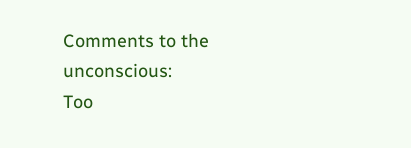Comments to the unconscious:
Too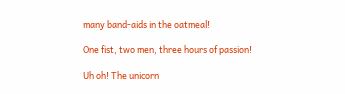many band-aids in the oatmeal!

One fist, two men, three hours of passion!

Uh oh! The unicorn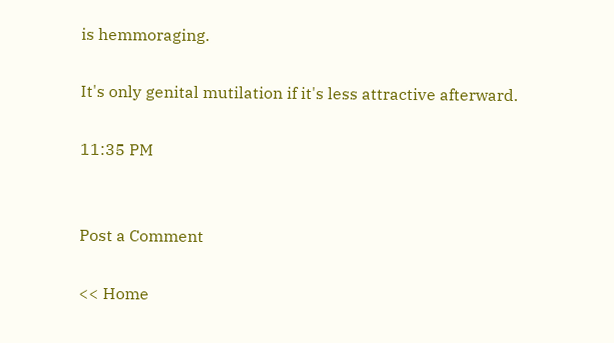is hemmoraging.

It's only genital mutilation if it's less attractive afterward.

11:35 PM


Post a Comment

<< Home